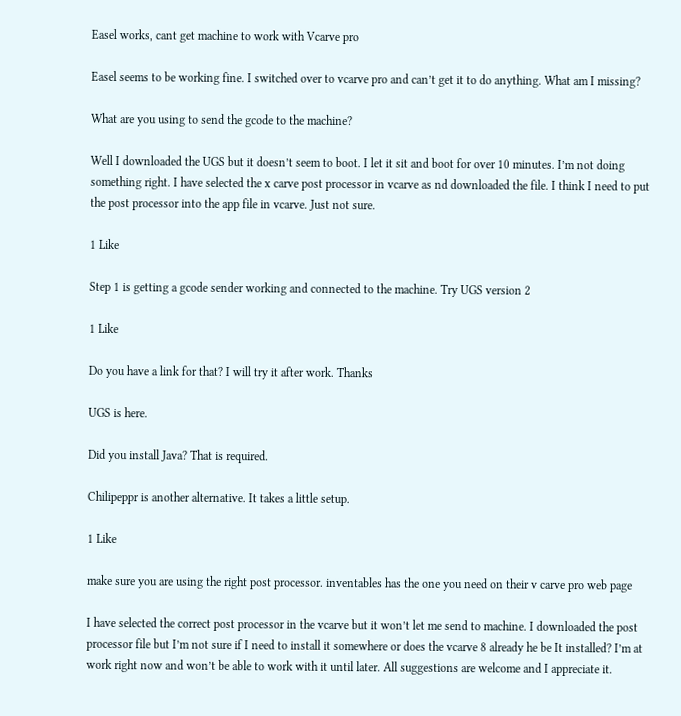Easel works, cant get machine to work with Vcarve pro

Easel seems to be working fine. I switched over to vcarve pro and can’t get it to do anything. What am I missing?

What are you using to send the gcode to the machine?

Well I downloaded the UGS but it doesn’t seem to boot. I let it sit and boot for over 10 minutes. I’m not doing something right. I have selected the x carve post processor in vcarve as nd downloaded the file. I think I need to put the post processor into the app file in vcarve. Just not sure.

1 Like

Step 1 is getting a gcode sender working and connected to the machine. Try UGS version 2

1 Like

Do you have a link for that? I will try it after work. Thanks

UGS is here.

Did you install Java? That is required.

Chilipeppr is another alternative. It takes a little setup.

1 Like

make sure you are using the right post processor. inventables has the one you need on their v carve pro web page

I have selected the correct post processor in the vcarve but it won’t let me send to machine. I downloaded the post processor file but I’m not sure if I need to install it somewhere or does the vcarve 8 already he be It installed? I’m at work right now and won’t be able to work with it until later. All suggestions are welcome and I appreciate it.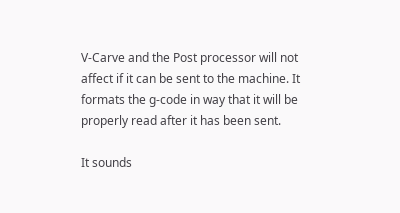V-Carve and the Post processor will not affect if it can be sent to the machine. It formats the g-code in way that it will be properly read after it has been sent.

It sounds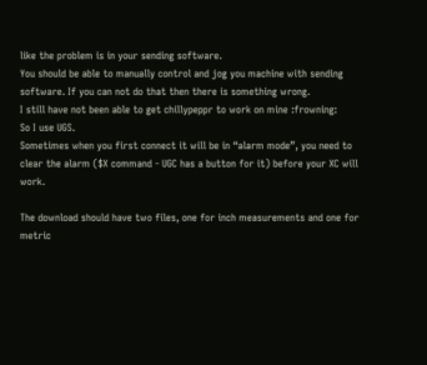like the problem is in your sending software.
You should be able to manually control and jog you machine with sending software. If you can not do that then there is something wrong.
I still have not been able to get chillypeppr to work on mine :frowning:
So I use UGS.
Sometimes when you first connect it will be in “alarm mode”, you need to clear the alarm ($X command - UGC has a button for it) before your XC will work.

The download should have two files, one for inch measurements and one for metric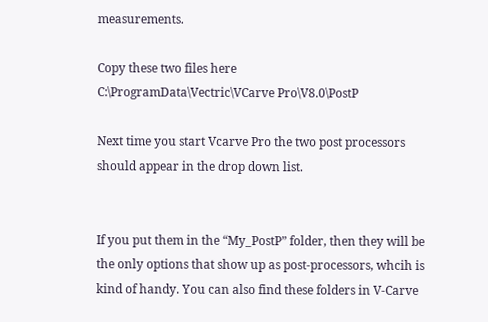measurements.

Copy these two files here
C:\ProgramData\Vectric\VCarve Pro\V8.0\PostP

Next time you start Vcarve Pro the two post processors should appear in the drop down list.


If you put them in the “My_PostP” folder, then they will be the only options that show up as post-processors, whcih is kind of handy. You can also find these folders in V-Carve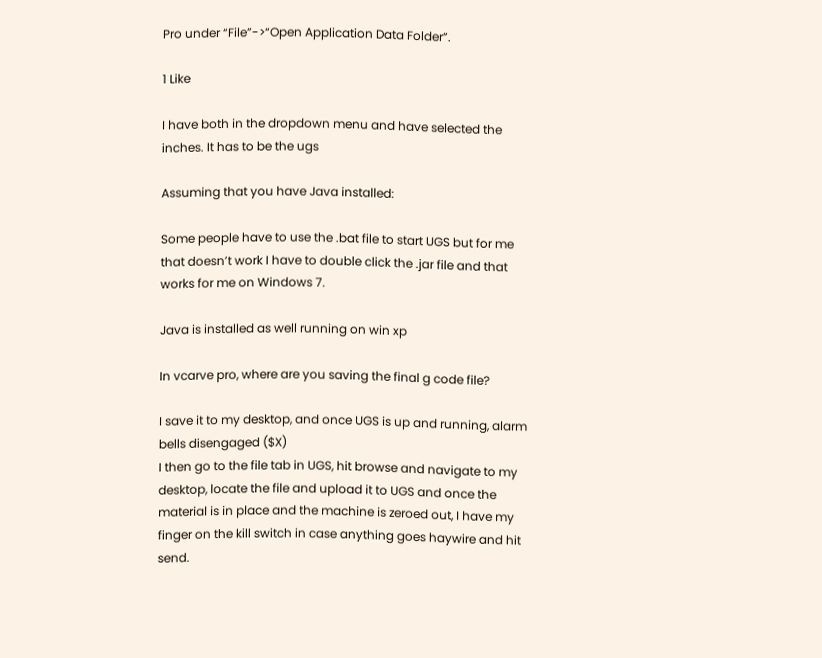Pro under “File”->“Open Application Data Folder”.

1 Like

I have both in the dropdown menu and have selected the inches. It has to be the ugs

Assuming that you have Java installed:

Some people have to use the .bat file to start UGS but for me that doesn’t work I have to double click the .jar file and that works for me on Windows 7.

Java is installed as well running on win xp

In vcarve pro, where are you saving the final g code file?

I save it to my desktop, and once UGS is up and running, alarm bells disengaged ($X)
I then go to the file tab in UGS, hit browse and navigate to my desktop, locate the file and upload it to UGS and once the material is in place and the machine is zeroed out, I have my finger on the kill switch in case anything goes haywire and hit send.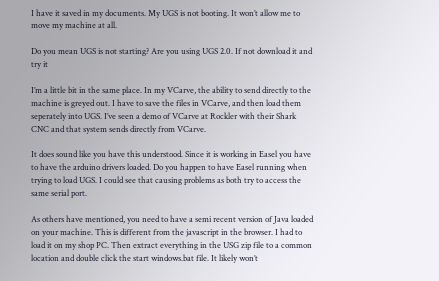I have it saved in my documents. My UGS is not booting. It won’t allow me to move my machine at all.

Do you mean UGS is not starting? Are you using UGS 2.0. If not download it and try it

I’m a little bit in the same place. In my VCarve, the ability to send directly to the machine is greyed out. I have to save the files in VCarve, and then load them seperately into UGS. I’ve seen a demo of VCarve at Rockler with their Shark CNC and that system sends directly from VCarve.

It does sound like you have this understood. Since it is working in Easel you have to have the arduino drivers loaded. Do you happen to have Easel running when trying to load UGS. I could see that causing problems as both try to access the same serial port.

As others have mentioned, you need to have a semi recent version of Java loaded on your machine. This is different from the javascript in the browser. I had to load it on my shop PC. Then extract everything in the USG zip file to a common location and double click the start windows.bat file. It likely won’t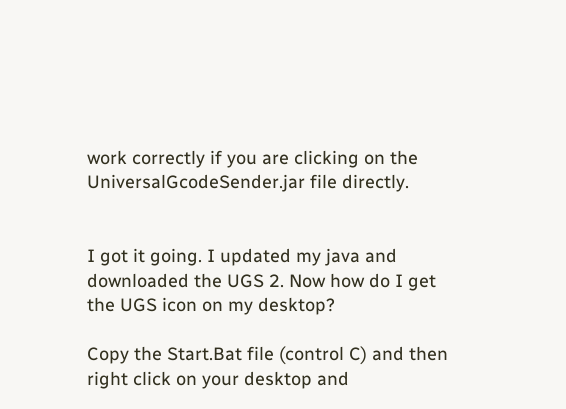work correctly if you are clicking on the UniversalGcodeSender.jar file directly.


I got it going. I updated my java and downloaded the UGS 2. Now how do I get the UGS icon on my desktop?

Copy the Start.Bat file (control C) and then right click on your desktop and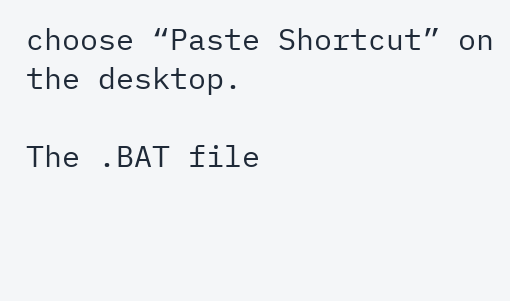choose “Paste Shortcut” on the desktop.

The .BAT file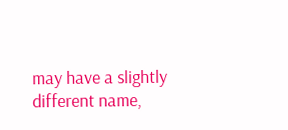may have a slightly different name,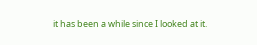it has been a while since I looked at it.